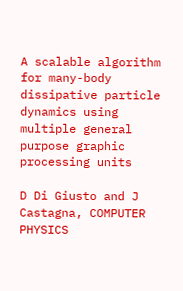A scalable algorithm for many-body dissipative particle dynamics using multiple general purpose graphic processing units

D Di Giusto and J Castagna, COMPUTER PHYSICS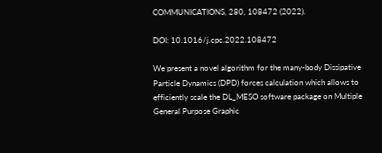COMMUNICATIONS, 280, 108472 (2022).

DOI: 10.1016/j.cpc.2022.108472

We present a novel algorithm for the many-body Dissipative Particle Dynamics (DPD) forces calculation which allows to efficiently scale the DL_MESO software package on Multiple General Purpose Graphic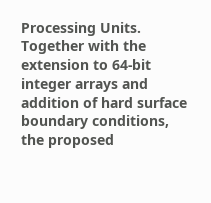Processing Units. Together with the extension to 64-bit integer arrays and addition of hard surface boundary conditions, the proposed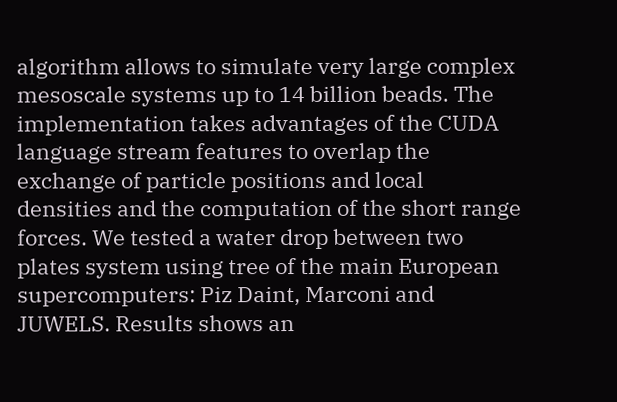algorithm allows to simulate very large complex mesoscale systems up to 14 billion beads. The implementation takes advantages of the CUDA language stream features to overlap the exchange of particle positions and local densities and the computation of the short range forces. We tested a water drop between two plates system using tree of the main European supercomputers: Piz Daint, Marconi and JUWELS. Results shows an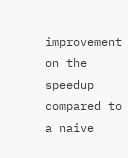improvement on the speedup compared to a naive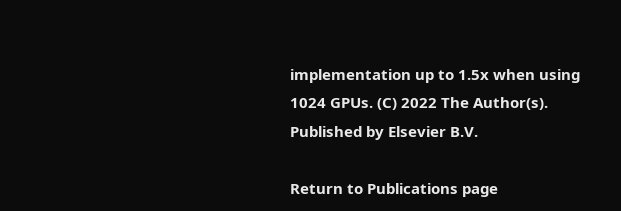implementation up to 1.5x when using 1024 GPUs. (C) 2022 The Author(s). Published by Elsevier B.V.

Return to Publications page